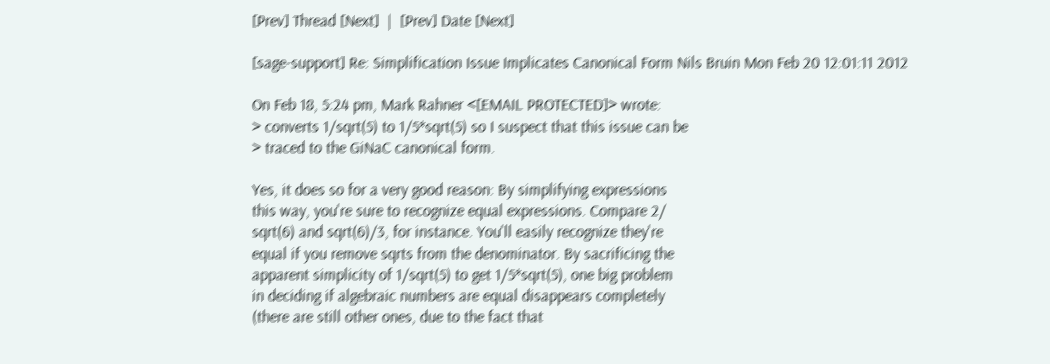[Prev] Thread [Next]  |  [Prev] Date [Next]

[sage-support] Re: Simplification Issue Implicates Canonical Form Nils Bruin Mon Feb 20 12:01:11 2012

On Feb 18, 5:24 pm, Mark Rahner <[EMAIL PROTECTED]> wrote:
> converts 1/sqrt(5) to 1/5*sqrt(5) so I suspect that this issue can be
> traced to the GiNaC canonical form.

Yes, it does so for a very good reason: By simplifying expressions
this way, you're sure to recognize equal expressions. Compare 2/
sqrt(6) and sqrt(6)/3, for instance. You'll easily recognize they're
equal if you remove sqrts from the denominator. By sacrificing the
apparent simplicity of 1/sqrt(5) to get 1/5*sqrt(5), one big problem
in deciding if algebraic numbers are equal disappears completely
(there are still other ones, due to the fact that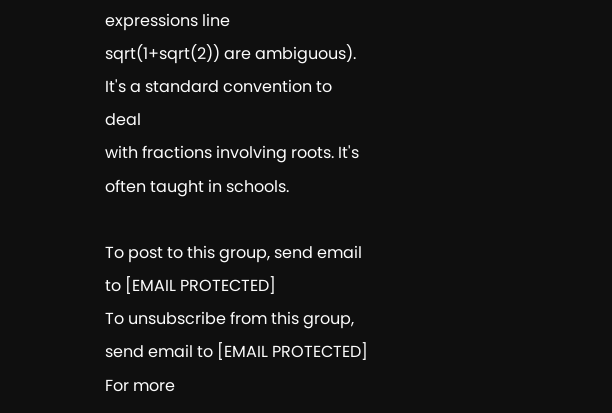expressions line
sqrt(1+sqrt(2)) are ambiguous). It's a standard convention to deal
with fractions involving roots. It's often taught in schools.

To post to this group, send email to [EMAIL PROTECTED]
To unsubscribe from this group, send email to [EMAIL PROTECTED]
For more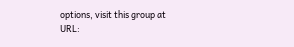options, visit this group at
URL: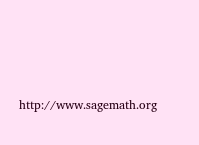http://www.sagemath.org